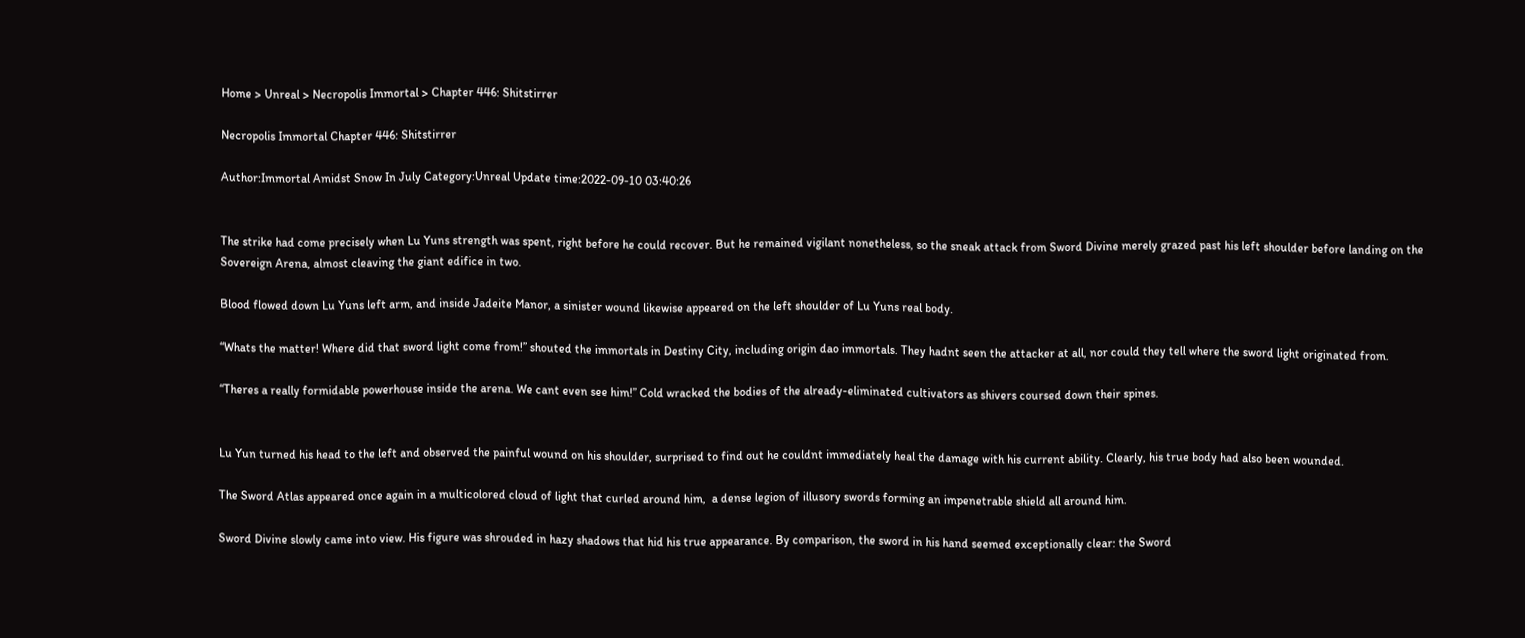Home > Unreal > Necropolis Immortal > Chapter 446: Shitstirrer

Necropolis Immortal Chapter 446: Shitstirrer

Author:Immortal Amidst Snow In July Category:Unreal Update time:2022-09-10 03:40:26


The strike had come precisely when Lu Yuns strength was spent, right before he could recover. But he remained vigilant nonetheless, so the sneak attack from Sword Divine merely grazed past his left shoulder before landing on the Sovereign Arena, almost cleaving the giant edifice in two.

Blood flowed down Lu Yuns left arm, and inside Jadeite Manor, a sinister wound likewise appeared on the left shoulder of Lu Yuns real body.

“Whats the matter! Where did that sword light come from!” shouted the immortals in Destiny City, including origin dao immortals. They hadnt seen the attacker at all, nor could they tell where the sword light originated from.

“Theres a really formidable powerhouse inside the arena. We cant even see him!” Cold wracked the bodies of the already-eliminated cultivators as shivers coursed down their spines.


Lu Yun turned his head to the left and observed the painful wound on his shoulder, surprised to find out he couldnt immediately heal the damage with his current ability. Clearly, his true body had also been wounded.

The Sword Atlas appeared once again in a multicolored cloud of light that curled around him,  a dense legion of illusory swords forming an impenetrable shield all around him.

Sword Divine slowly came into view. His figure was shrouded in hazy shadows that hid his true appearance. By comparison, the sword in his hand seemed exceptionally clear: the Sword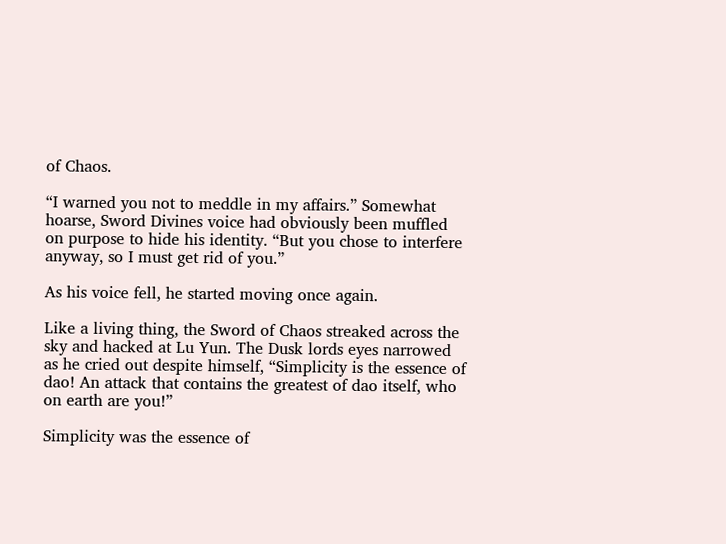of Chaos.

“I warned you not to meddle in my affairs.” Somewhat hoarse, Sword Divines voice had obviously been muffled on purpose to hide his identity. “But you chose to interfere anyway, so I must get rid of you.”

As his voice fell, he started moving once again.

Like a living thing, the Sword of Chaos streaked across the sky and hacked at Lu Yun. The Dusk lords eyes narrowed as he cried out despite himself, “Simplicity is the essence of dao! An attack that contains the greatest of dao itself, who on earth are you!”

Simplicity was the essence of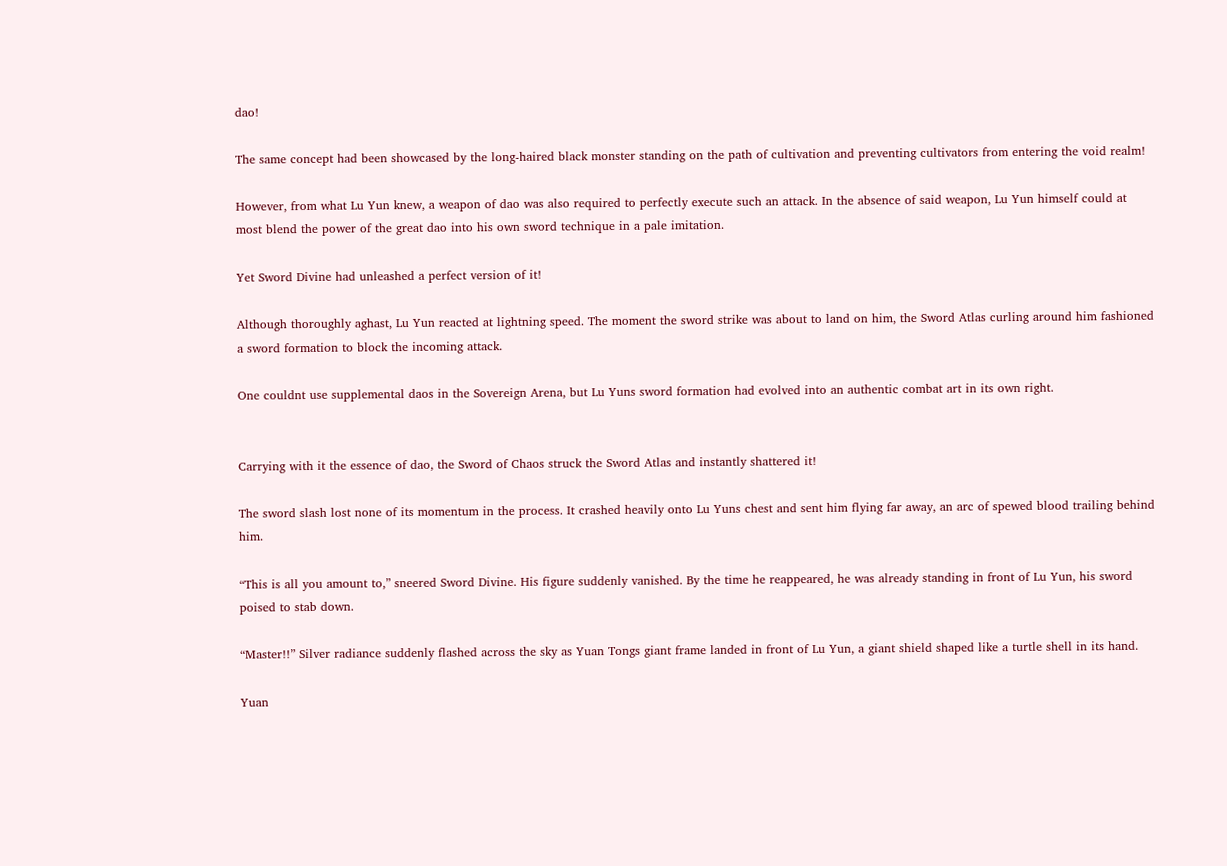dao!

The same concept had been showcased by the long-haired black monster standing on the path of cultivation and preventing cultivators from entering the void realm!

However, from what Lu Yun knew, a weapon of dao was also required to perfectly execute such an attack. In the absence of said weapon, Lu Yun himself could at most blend the power of the great dao into his own sword technique in a pale imitation.

Yet Sword Divine had unleashed a perfect version of it!

Although thoroughly aghast, Lu Yun reacted at lightning speed. The moment the sword strike was about to land on him, the Sword Atlas curling around him fashioned a sword formation to block the incoming attack.

One couldnt use supplemental daos in the Sovereign Arena, but Lu Yuns sword formation had evolved into an authentic combat art in its own right.


Carrying with it the essence of dao, the Sword of Chaos struck the Sword Atlas and instantly shattered it!

The sword slash lost none of its momentum in the process. It crashed heavily onto Lu Yuns chest and sent him flying far away, an arc of spewed blood trailing behind him.

“This is all you amount to,” sneered Sword Divine. His figure suddenly vanished. By the time he reappeared, he was already standing in front of Lu Yun, his sword poised to stab down.

“Master!!” Silver radiance suddenly flashed across the sky as Yuan Tongs giant frame landed in front of Lu Yun, a giant shield shaped like a turtle shell in its hand.

Yuan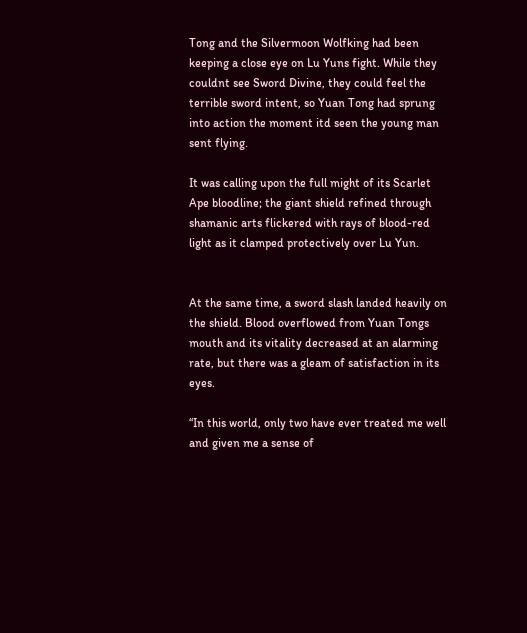Tong and the Silvermoon Wolfking had been keeping a close eye on Lu Yuns fight. While they couldnt see Sword Divine, they could feel the terrible sword intent, so Yuan Tong had sprung into action the moment itd seen the young man sent flying.

It was calling upon the full might of its Scarlet Ape bloodline; the giant shield refined through shamanic arts flickered with rays of blood-red light as it clamped protectively over Lu Yun.


At the same time, a sword slash landed heavily on the shield. Blood overflowed from Yuan Tongs mouth and its vitality decreased at an alarming rate, but there was a gleam of satisfaction in its eyes.

“In this world, only two have ever treated me well and given me a sense of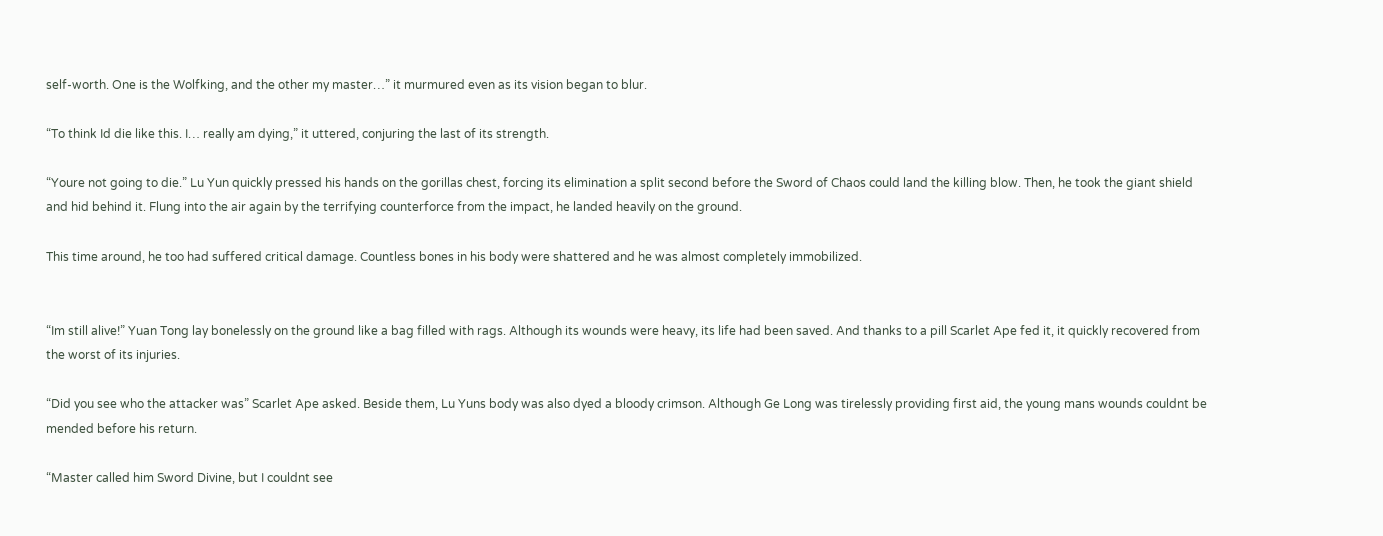self-worth. One is the Wolfking, and the other my master…” it murmured even as its vision began to blur.

“To think Id die like this. I… really am dying,” it uttered, conjuring the last of its strength.

“Youre not going to die.” Lu Yun quickly pressed his hands on the gorillas chest, forcing its elimination a split second before the Sword of Chaos could land the killing blow. Then, he took the giant shield and hid behind it. Flung into the air again by the terrifying counterforce from the impact, he landed heavily on the ground.

This time around, he too had suffered critical damage. Countless bones in his body were shattered and he was almost completely immobilized.


“Im still alive!” Yuan Tong lay bonelessly on the ground like a bag filled with rags. Although its wounds were heavy, its life had been saved. And thanks to a pill Scarlet Ape fed it, it quickly recovered from the worst of its injuries.

“Did you see who the attacker was” Scarlet Ape asked. Beside them, Lu Yuns body was also dyed a bloody crimson. Although Ge Long was tirelessly providing first aid, the young mans wounds couldnt be mended before his return.

“Master called him Sword Divine, but I couldnt see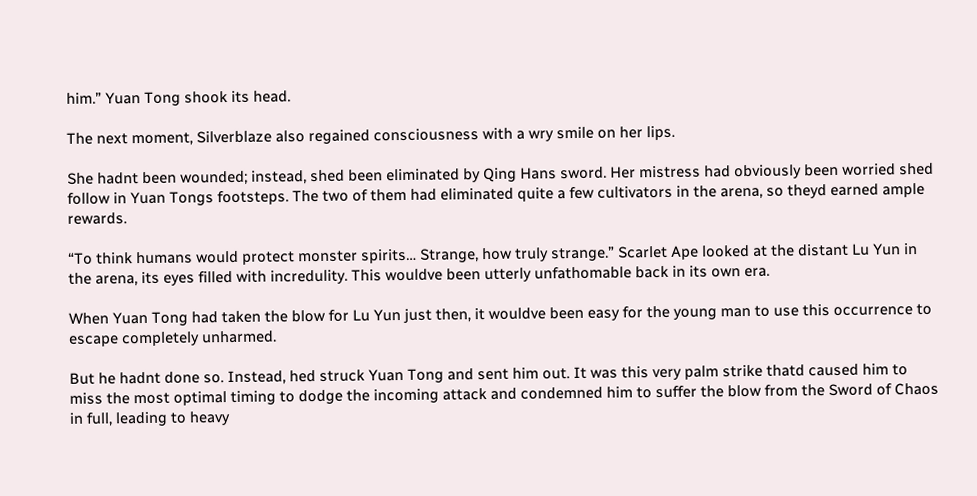him.” Yuan Tong shook its head.

The next moment, Silverblaze also regained consciousness with a wry smile on her lips.

She hadnt been wounded; instead, shed been eliminated by Qing Hans sword. Her mistress had obviously been worried shed follow in Yuan Tongs footsteps. The two of them had eliminated quite a few cultivators in the arena, so theyd earned ample rewards.

“To think humans would protect monster spirits… Strange, how truly strange.” Scarlet Ape looked at the distant Lu Yun in the arena, its eyes filled with incredulity. This wouldve been utterly unfathomable back in its own era.

When Yuan Tong had taken the blow for Lu Yun just then, it wouldve been easy for the young man to use this occurrence to escape completely unharmed.

But he hadnt done so. Instead, hed struck Yuan Tong and sent him out. It was this very palm strike thatd caused him to miss the most optimal timing to dodge the incoming attack and condemned him to suffer the blow from the Sword of Chaos in full, leading to heavy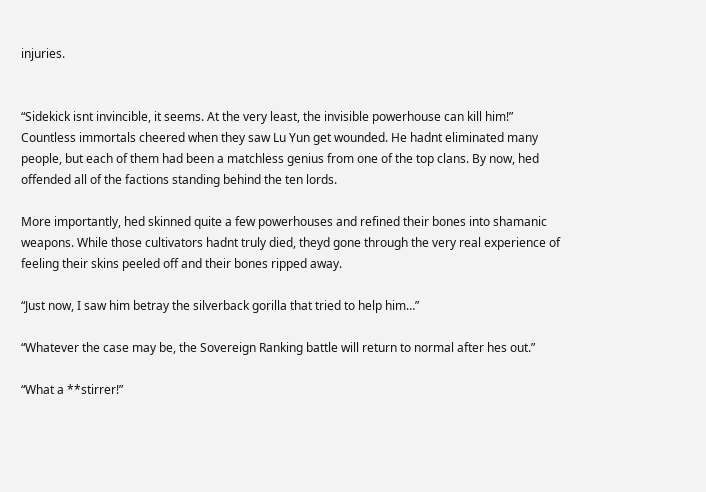injuries.


“Sidekick isnt invincible, it seems. At the very least, the invisible powerhouse can kill him!” Countless immortals cheered when they saw Lu Yun get wounded. He hadnt eliminated many people, but each of them had been a matchless genius from one of the top clans. By now, hed offended all of the factions standing behind the ten lords.

More importantly, hed skinned quite a few powerhouses and refined their bones into shamanic weapons. While those cultivators hadnt truly died, theyd gone through the very real experience of feeling their skins peeled off and their bones ripped away.

“Just now, I saw him betray the silverback gorilla that tried to help him…”

“Whatever the case may be, the Sovereign Ranking battle will return to normal after hes out.”

“What a **stirrer!”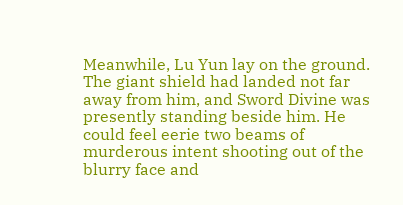Meanwhile, Lu Yun lay on the ground. The giant shield had landed not far away from him, and Sword Divine was presently standing beside him. He could feel eerie two beams of murderous intent shooting out of the blurry face and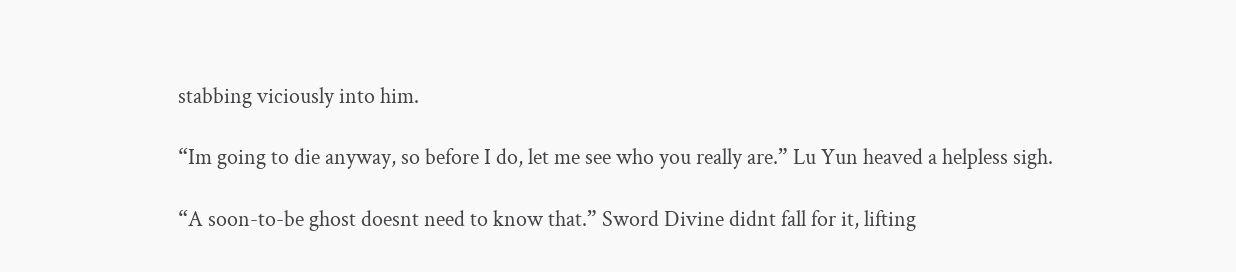stabbing viciously into him.

“Im going to die anyway, so before I do, let me see who you really are.” Lu Yun heaved a helpless sigh.

“A soon-to-be ghost doesnt need to know that.” Sword Divine didnt fall for it, lifting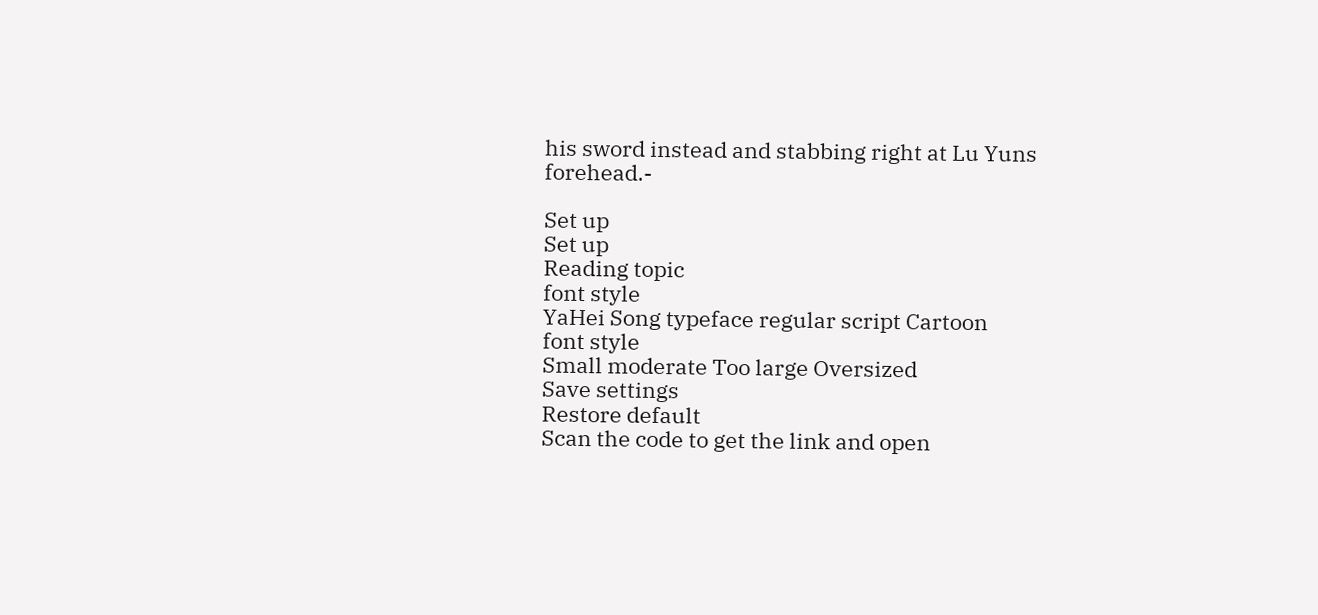his sword instead and stabbing right at Lu Yuns forehead.-

Set up
Set up
Reading topic
font style
YaHei Song typeface regular script Cartoon
font style
Small moderate Too large Oversized
Save settings
Restore default
Scan the code to get the link and open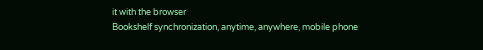it with the browser
Bookshelf synchronization, anytime, anywhere, mobile phone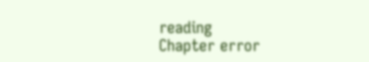reading
Chapter error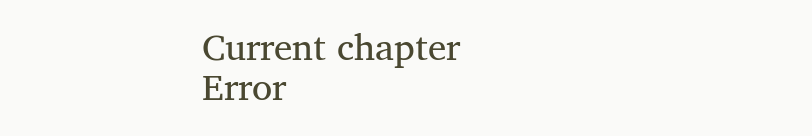Current chapter
Error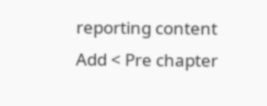reporting content
Add < Pre chapter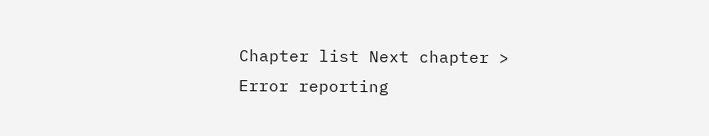Chapter list Next chapter > Error reporting